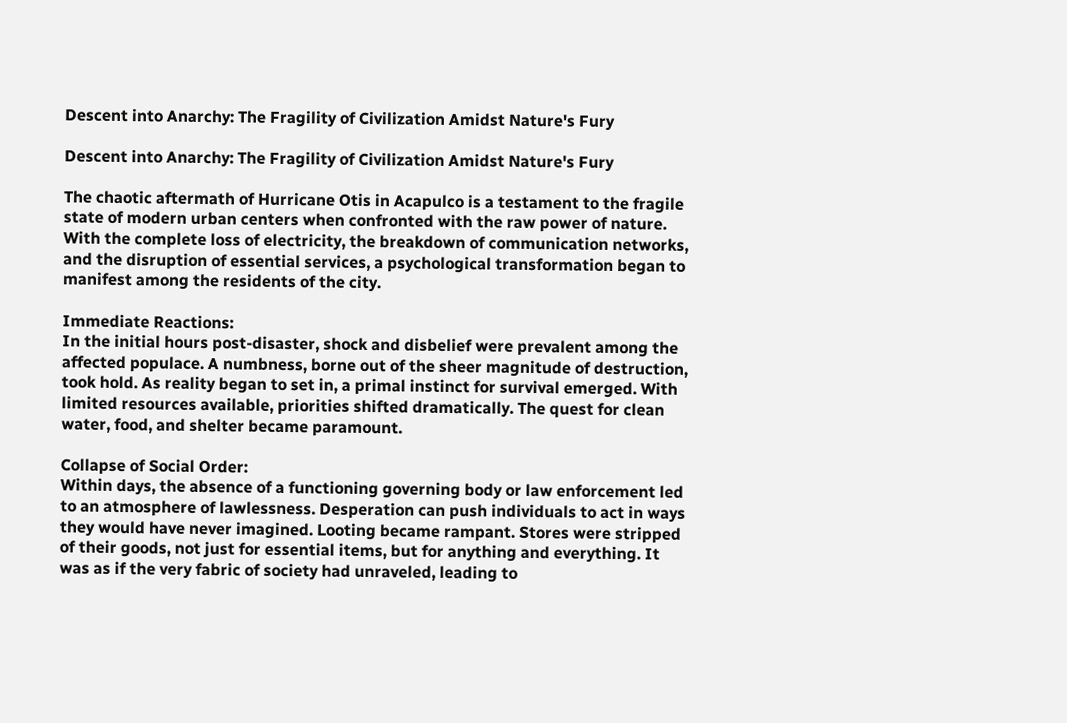Descent into Anarchy: The Fragility of Civilization Amidst Nature's Fury

Descent into Anarchy: The Fragility of Civilization Amidst Nature's Fury

The chaotic aftermath of Hurricane Otis in Acapulco is a testament to the fragile state of modern urban centers when confronted with the raw power of nature. With the complete loss of electricity, the breakdown of communication networks, and the disruption of essential services, a psychological transformation began to manifest among the residents of the city.

Immediate Reactions:
In the initial hours post-disaster, shock and disbelief were prevalent among the affected populace. A numbness, borne out of the sheer magnitude of destruction, took hold. As reality began to set in, a primal instinct for survival emerged. With limited resources available, priorities shifted dramatically. The quest for clean water, food, and shelter became paramount.

Collapse of Social Order:
Within days, the absence of a functioning governing body or law enforcement led to an atmosphere of lawlessness. Desperation can push individuals to act in ways they would have never imagined. Looting became rampant. Stores were stripped of their goods, not just for essential items, but for anything and everything. It was as if the very fabric of society had unraveled, leading to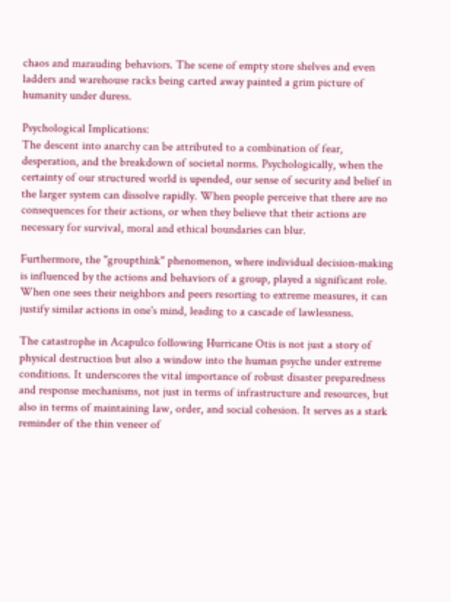chaos and marauding behaviors. The scene of empty store shelves and even ladders and warehouse racks being carted away painted a grim picture of humanity under duress.

Psychological Implications:
The descent into anarchy can be attributed to a combination of fear, desperation, and the breakdown of societal norms. Psychologically, when the certainty of our structured world is upended, our sense of security and belief in the larger system can dissolve rapidly. When people perceive that there are no consequences for their actions, or when they believe that their actions are necessary for survival, moral and ethical boundaries can blur.

Furthermore, the "groupthink" phenomenon, where individual decision-making is influenced by the actions and behaviors of a group, played a significant role. When one sees their neighbors and peers resorting to extreme measures, it can justify similar actions in one's mind, leading to a cascade of lawlessness.

The catastrophe in Acapulco following Hurricane Otis is not just a story of physical destruction but also a window into the human psyche under extreme conditions. It underscores the vital importance of robust disaster preparedness and response mechanisms, not just in terms of infrastructure and resources, but also in terms of maintaining law, order, and social cohesion. It serves as a stark reminder of the thin veneer of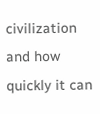civilization and how quickly it can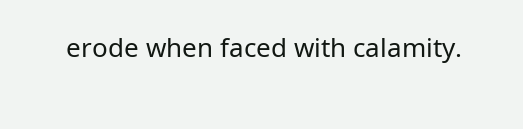erode when faced with calamity.